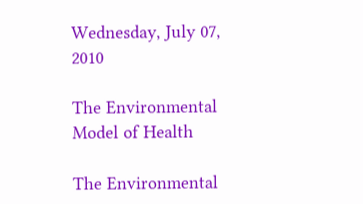Wednesday, July 07, 2010

The Environmental Model of Health

The Environmental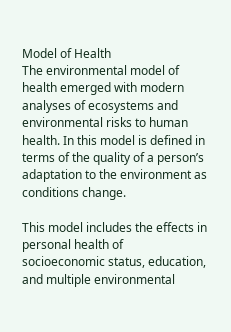Model of Health
The environmental model of health emerged with modern analyses of ecosystems and environmental risks to human health. In this model is defined in terms of the quality of a person’s adaptation to the environment as conditions change.

This model includes the effects in personal health of socioeconomic status, education, and multiple environmental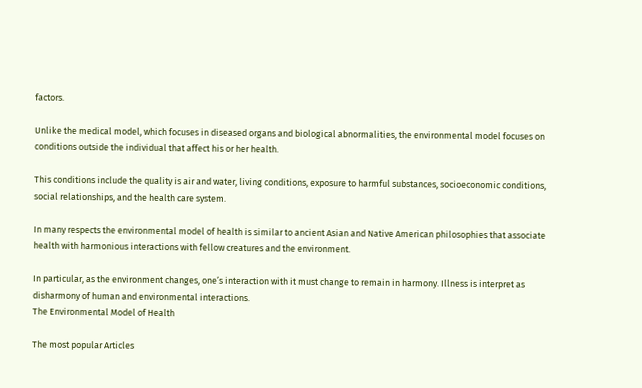factors.

Unlike the medical model, which focuses in diseased organs and biological abnormalities, the environmental model focuses on conditions outside the individual that affect his or her health.

This conditions include the quality is air and water, living conditions, exposure to harmful substances, socioeconomic conditions, social relationships, and the health care system.

In many respects the environmental model of health is similar to ancient Asian and Native American philosophies that associate health with harmonious interactions with fellow creatures and the environment.

In particular, as the environment changes, one’s interaction with it must change to remain in harmony. Illness is interpret as disharmony of human and environmental interactions.
The Environmental Model of Health

The most popular Articles